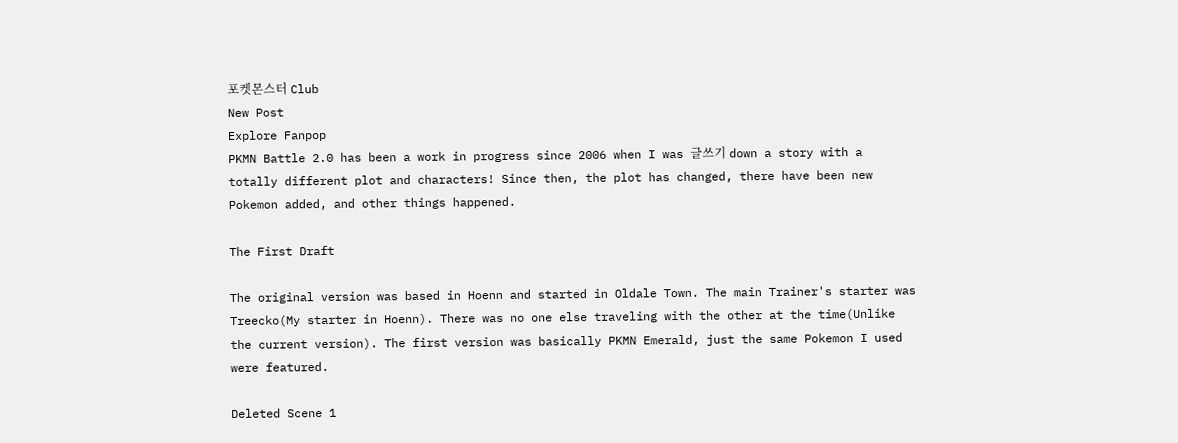포켓몬스터 Club
New Post
Explore Fanpop
PKMN Battle 2.0 has been a work in progress since 2006 when I was 글쓰기 down a story with a totally different plot and characters! Since then, the plot has changed, there have been new Pokemon added, and other things happened.

The First Draft

The original version was based in Hoenn and started in Oldale Town. The main Trainer's starter was Treecko(My starter in Hoenn). There was no one else traveling with the other at the time(Unlike the current version). The first version was basically PKMN Emerald, just the same Pokemon I used were featured.

Deleted Scene 1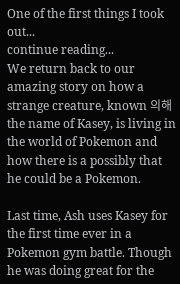One of the first things I took out...
continue reading...
We return back to our amazing story on how a strange creature, known 의해 the name of Kasey, is living in the world of Pokemon and how there is a possibly that he could be a Pokemon.

Last time, Ash uses Kasey for the first time ever in a Pokemon gym battle. Though he was doing great for the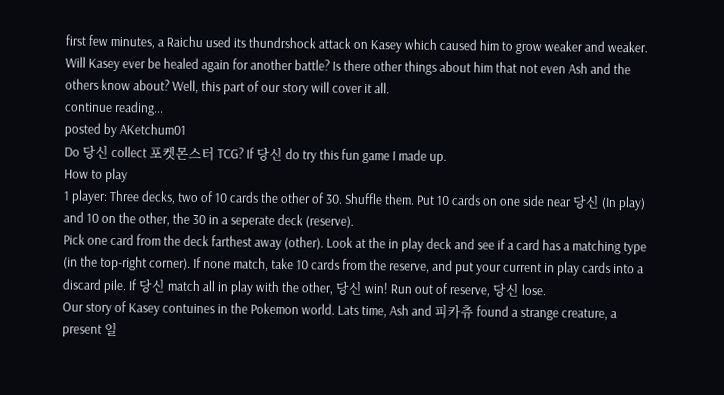first few minutes, a Raichu used its thundrshock attack on Kasey which caused him to grow weaker and weaker. Will Kasey ever be healed again for another battle? Is there other things about him that not even Ash and the others know about? Well, this part of our story will cover it all.
continue reading...
posted by AKetchum01
Do 당신 collect 포켓몬스터 TCG? If 당신 do try this fun game I made up.
How to play
1 player: Three decks, two of 10 cards the other of 30. Shuffle them. Put 10 cards on one side near 당신 (In play) and 10 on the other, the 30 in a seperate deck (reserve).
Pick one card from the deck farthest away (other). Look at the in play deck and see if a card has a matching type (in the top-right corner). If none match, take 10 cards from the reserve, and put your current in play cards into a discard pile. If 당신 match all in play with the other, 당신 win! Run out of reserve, 당신 lose.
Our story of Kasey contuines in the Pokemon world. Lats time, Ash and 피카츄 found a strange creature, a present 일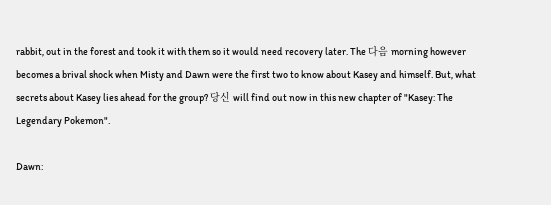rabbit, out in the forest and took it with them so it would need recovery later. The 다음 morning however becomes a brival shock when Misty and Dawn were the first two to know about Kasey and himself. But, what secrets about Kasey lies ahead for the group? 당신 will find out now in this new chapter of "Kasey: The Legendary Pokemon".

Dawn: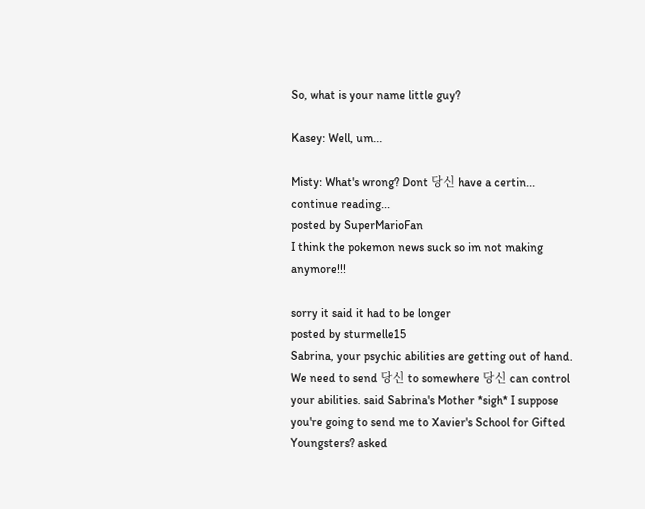So, what is your name little guy?

Kasey: Well, um...

Misty: What's wrong? Dont 당신 have a certin...
continue reading...
posted by SuperMarioFan
I think the pokemon news suck so im not making anymore!!!

sorry it said it had to be longer
posted by sturmelle15
Sabrina, your psychic abilities are getting out of hand. We need to send 당신 to somewhere 당신 can control your abilities. said Sabrina's Mother *sigh* I suppose you're going to send me to Xavier's School for Gifted Youngsters? asked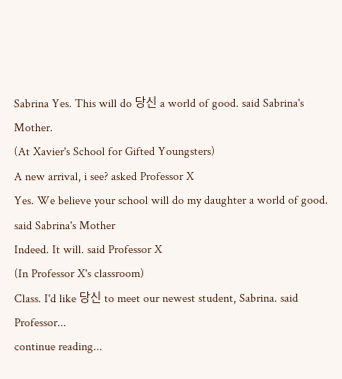Sabrina Yes. This will do 당신 a world of good. said Sabrina's Mother.
(At Xavier's School for Gifted Youngsters)
A new arrival, i see? asked Professor X
Yes. We believe your school will do my daughter a world of good. said Sabrina's Mother
Indeed. It will. said Professor X
(In Professor X's classroom)
Class. I'd like 당신 to meet our newest student, Sabrina. said Professor...
continue reading...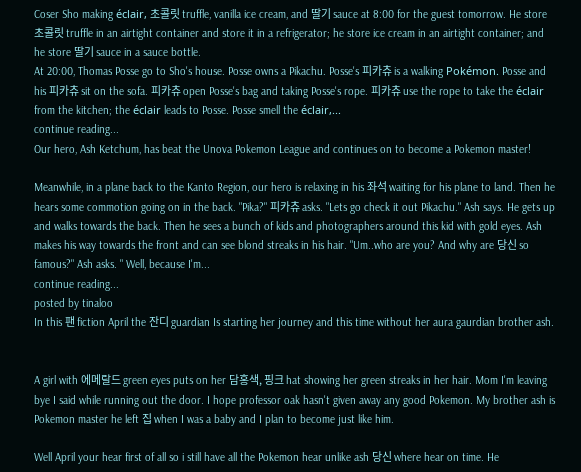Coser Sho making éclair, 초콜릿 truffle, vanilla ice cream, and 딸기 sauce at 8:00 for the guest tomorrow. He store 초콜릿 truffle in an airtight container and store it in a refrigerator; he store ice cream in an airtight container; and he store 딸기 sauce in a sauce bottle.
At 20:00, Thomas Posse go to Sho's house. Posse owns a Pikachu. Posse's 피카츄 is a walking Pokémon. Posse and his 피카츄 sit on the sofa. 피카츄 open Posse's bag and taking Posse's rope. 피카츄 use the rope to take the éclair from the kitchen; the éclair leads to Posse. Posse smell the éclair,...
continue reading...
Our hero, Ash Ketchum, has beat the Unova Pokemon League and continues on to become a Pokemon master!

Meanwhile, in a plane back to the Kanto Region, our hero is relaxing in his 좌석 waiting for his plane to land. Then he hears some commotion going on in the back. "Pika?" 피카츄 asks. "Lets go check it out Pikachu." Ash says. He gets up and walks towards the back. Then he sees a bunch of kids and photographers around this kid with gold eyes. Ash makes his way towards the front and can see blond streaks in his hair. "Um..who are you? And why are 당신 so famous?" Ash asks. " Well, because I'm...
continue reading...
posted by tinaloo
In this 팬 fiction April the 잔디 guardian Is starting her journey and this time without her aura gaurdian brother ash.


A girl with 에메랄드 green eyes puts on her 담홍색, 핑크 hat showing her green streaks in her hair. Mom I'm leaving bye I said while running out the door. I hope professor oak hasn't given away any good Pokemon. My brother ash is Pokemon master he left 집 when I was a baby and I plan to become just like him.

Well April your hear first of all so i still have all the Pokemon hear unlike ash 당신 where hear on time. He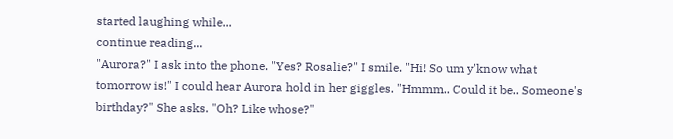started laughing while...
continue reading...
"Aurora?" I ask into the phone. "Yes? Rosalie?" I smile. "Hi! So um y'know what tomorrow is!" I could hear Aurora hold in her giggles. "Hmmm.. Could it be.. Someone's birthday?" She asks. "Oh? Like whose?"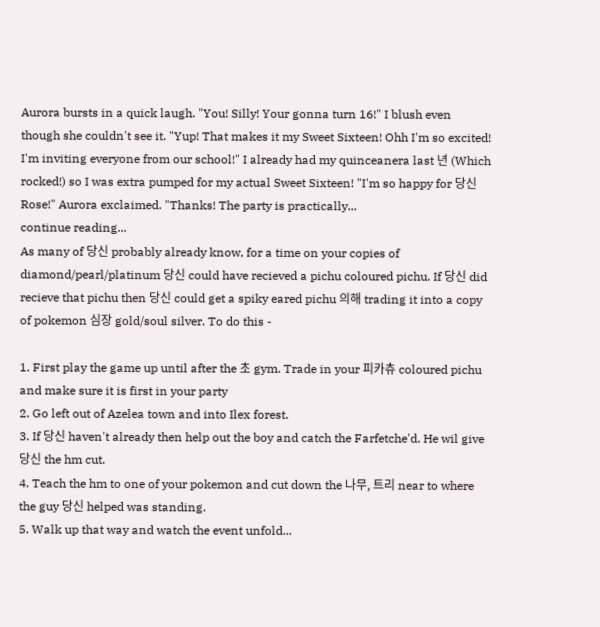Aurora bursts in a quick laugh. "You! Silly! Your gonna turn 16!" I blush even though she couldn't see it. "Yup! That makes it my Sweet Sixteen! Ohh I'm so excited! I'm inviting everyone from our school!" I already had my quinceanera last 년 (Which rocked!) so I was extra pumped for my actual Sweet Sixteen! "I'm so happy for 당신 Rose!" Aurora exclaimed. "Thanks! The party is practically...
continue reading...
As many of 당신 probably already know, for a time on your copies of diamond/pearl/platinum 당신 could have recieved a pichu coloured pichu. If 당신 did recieve that pichu then 당신 could get a spiky eared pichu 의해 trading it into a copy of pokemon 심장 gold/soul silver. To do this -

1. First play the game up until after the 초 gym. Trade in your 피카츄 coloured pichu and make sure it is first in your party
2. Go left out of Azelea town and into Ilex forest.
3. If 당신 haven't already then help out the boy and catch the Farfetche'd. He wil give 당신 the hm cut.
4. Teach the hm to one of your pokemon and cut down the 나무, 트리 near to where the guy 당신 helped was standing.
5. Walk up that way and watch the event unfold...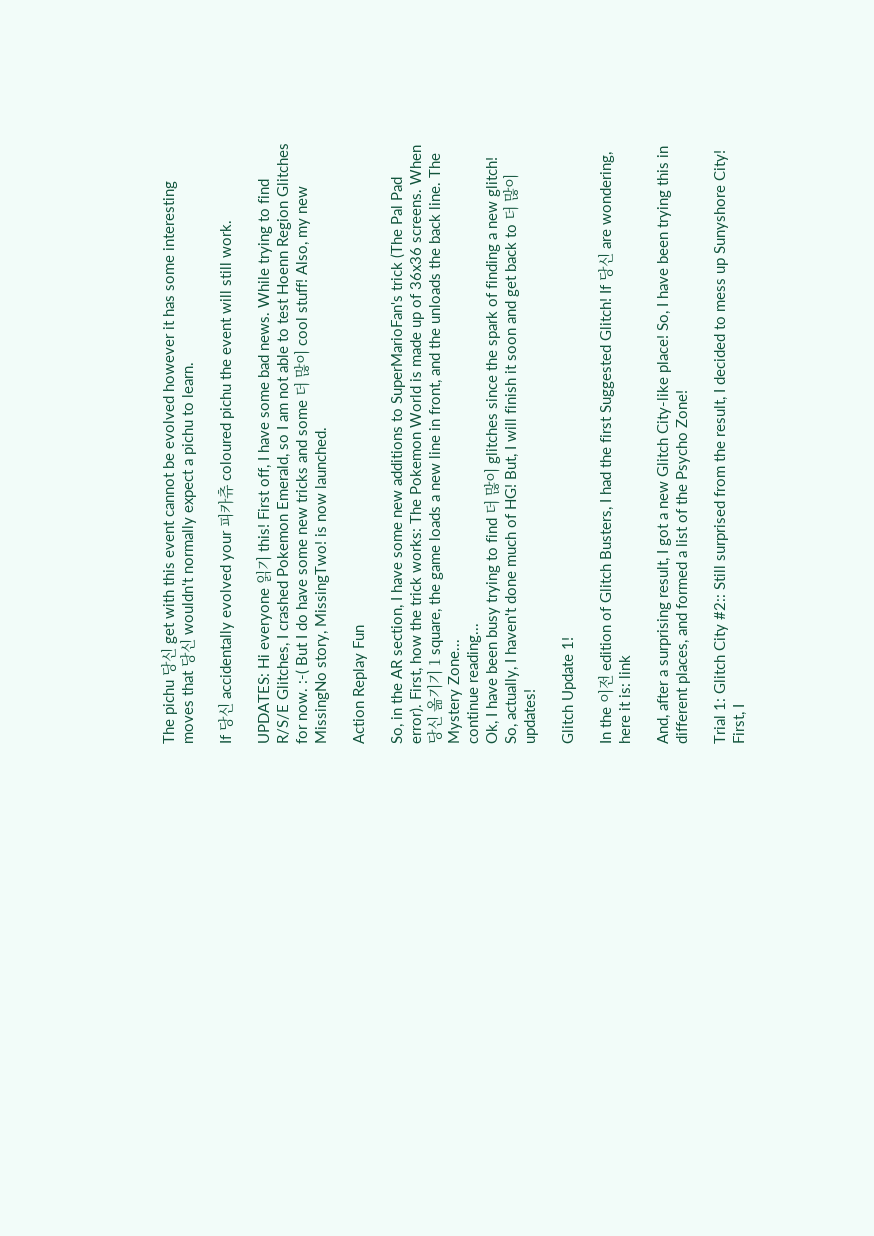The pichu 당신 get with this event cannot be evolved however it has some interesting moves that 당신 wouldn't normally expect a pichu to learn.

If 당신 accidentally evolved your 피카츄 coloured pichu the event will still work.

UPDATES: Hi everyone 읽기 this! First off, I have some bad news. While trying to find R/S/E Glitches, I crashed Pokemon Emerald, so I am not able to test Hoenn Region Glitches for now. :-( But I do have some new tricks and some 더 많이 cool stuff! Also, my new MissingNo story, MissingTwo! is now launched.

Action Replay Fun

So, in the AR section, I have some new additions to SuperMarioFan's trick (The Pal Pad error). First, how the trick works: The Pokemon World is made up of 36x36 screens. When 당신 옮기기 1 square, the game loads a new line in front, and the unloads the back line. The Mystery Zone...
continue reading...
Ok, I have been busy trying to find 더 많이 glitches since the spark of finding a new glitch! So, actually, I haven't done much of HG! But, I will finish it soon and get back to 더 많이 updates!

Glitch Update 1!

In the 이전 edition of Glitch Busters, I had the first Suggested Glitch! If 당신 are wondering, here it is: link

And, after a surprising result, I got a new Glitch City-like place! So, I have been trying this in different places, and formed a list of the Psycho Zone!

Trial 1: Glitch City #2:: Still surprised from the result, I decided to mess up Sunyshore City!
First, I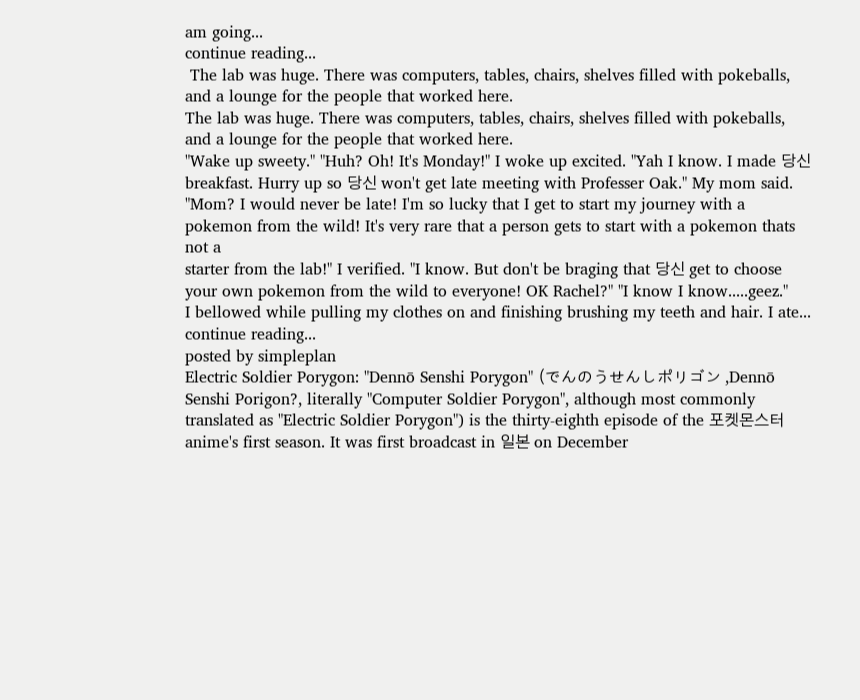am going...
continue reading...
 The lab was huge. There was computers, tables, chairs, shelves filled with pokeballs, and a lounge for the people that worked here.
The lab was huge. There was computers, tables, chairs, shelves filled with pokeballs, and a lounge for the people that worked here.
"Wake up sweety." "Huh? Oh! It's Monday!" I woke up excited. "Yah I know. I made 당신 breakfast. Hurry up so 당신 won't get late meeting with Professer Oak." My mom said.
"Mom? I would never be late! I'm so lucky that I get to start my journey with a pokemon from the wild! It's very rare that a person gets to start with a pokemon thats not a
starter from the lab!" I verified. "I know. But don't be braging that 당신 get to choose your own pokemon from the wild to everyone! OK Rachel?" "I know I know.....geez."
I bellowed while pulling my clothes on and finishing brushing my teeth and hair. I ate...
continue reading...
posted by simpleplan
Electric Soldier Porygon: "Dennō Senshi Porygon" (でんのうせんしポリゴン ,Dennō Senshi Porigon?, literally "Computer Soldier Porygon", although most commonly translated as "Electric Soldier Porygon") is the thirty-eighth episode of the 포켓몬스터 anime's first season. It was first broadcast in 일본 on December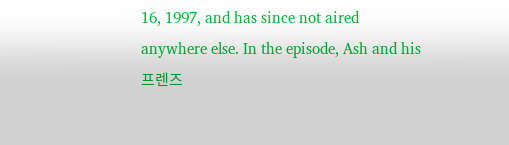16, 1997, and has since not aired anywhere else. In the episode, Ash and his 프렌즈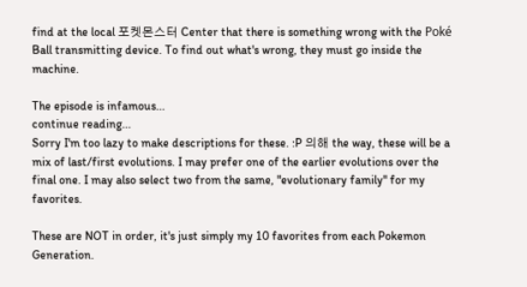find at the local 포켓몬스터 Center that there is something wrong with the Poké Ball transmitting device. To find out what's wrong, they must go inside the machine.

The episode is infamous...
continue reading...
Sorry I'm too lazy to make descriptions for these. :P 의해 the way, these will be a mix of last/first evolutions. I may prefer one of the earlier evolutions over the final one. I may also select two from the same, "evolutionary family" for my favorites.

These are NOT in order, it's just simply my 10 favorites from each Pokemon Generation.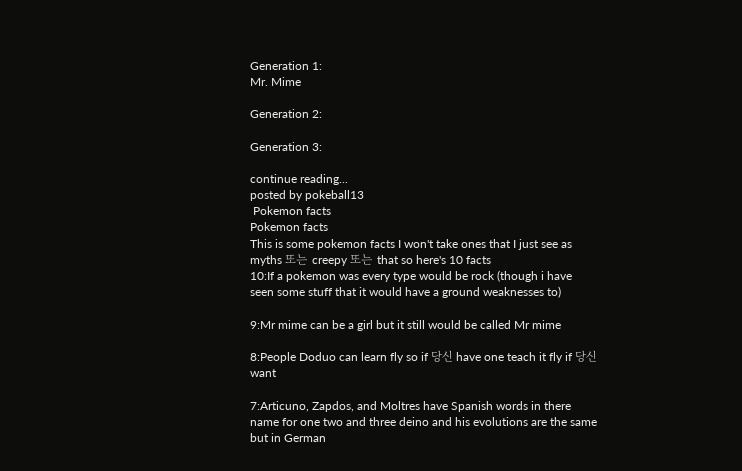Generation 1:
Mr. Mime

Generation 2:

Generation 3:

continue reading...
posted by pokeball13
 Pokemon facts
Pokemon facts
This is some pokemon facts I won't take ones that I just see as myths 또는 creepy 또는 that so here's 10 facts
10:If a pokemon was every type would be rock (though i have seen some stuff that it would have a ground weaknesses to)

9:Mr mime can be a girl but it still would be called Mr mime

8:People Doduo can learn fly so if 당신 have one teach it fly if 당신 want

7:Articuno, Zapdos, and Moltres have Spanish words in there name for one two and three deino and his evolutions are the same but in German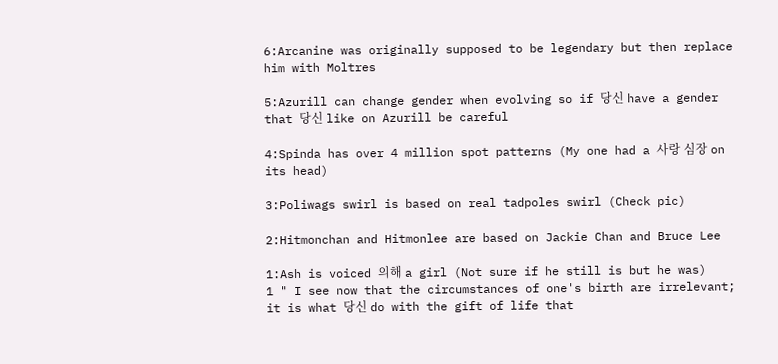6:Arcanine was originally supposed to be legendary but then replace him with Moltres

5:Azurill can change gender when evolving so if 당신 have a gender that 당신 like on Azurill be careful

4:Spinda has over 4 million spot patterns (My one had a 사랑 심장 on its head)

3:Poliwags swirl is based on real tadpoles swirl (Check pic)

2:Hitmonchan and Hitmonlee are based on Jackie Chan and Bruce Lee

1:Ash is voiced 의해 a girl (Not sure if he still is but he was)
1 " I see now that the circumstances of one's birth are irrelevant; it is what 당신 do with the gift of life that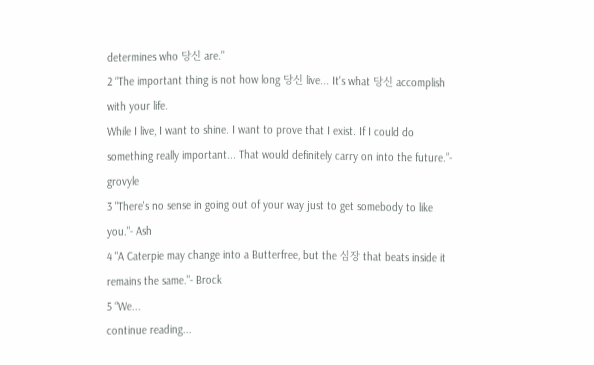determines who 당신 are."
2 “The important thing is not how long 당신 live... It's what 당신 accomplish with your life.
While I live, I want to shine. I want to prove that I exist. If I could do something really important... That would definitely carry on into the future.”- grovyle
3 "There's no sense in going out of your way just to get somebody to like you."- Ash
4 "A Caterpie may change into a Butterfree, but the 심장 that beats inside it remains the same."- Brock
5 “We...
continue reading...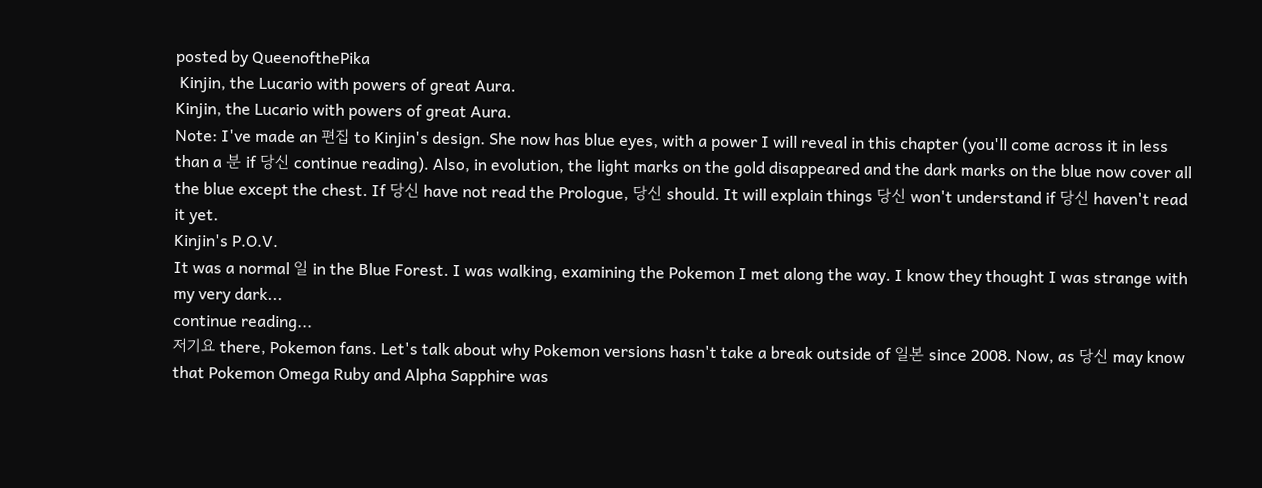posted by QueenofthePika
 Kinjin, the Lucario with powers of great Aura.
Kinjin, the Lucario with powers of great Aura.
Note: I've made an 편집 to Kinjin's design. She now has blue eyes, with a power I will reveal in this chapter (you'll come across it in less than a 분 if 당신 continue reading). Also, in evolution, the light marks on the gold disappeared and the dark marks on the blue now cover all the blue except the chest. If 당신 have not read the Prologue, 당신 should. It will explain things 당신 won't understand if 당신 haven't read it yet.
Kinjin's P.O.V.
It was a normal 일 in the Blue Forest. I was walking, examining the Pokemon I met along the way. I know they thought I was strange with my very dark...
continue reading...
저기요 there, Pokemon fans. Let's talk about why Pokemon versions hasn't take a break outside of 일본 since 2008. Now, as 당신 may know that Pokemon Omega Ruby and Alpha Sapphire was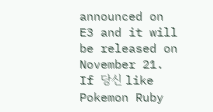announced on E3 and it will be released on November 21. If 당신 like Pokemon Ruby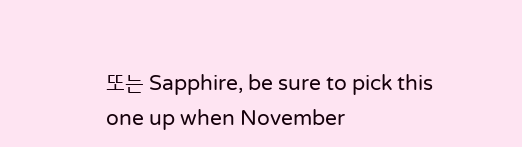또는 Sapphire, be sure to pick this one up when November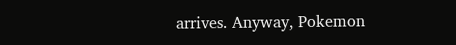arrives. Anyway, Pokemon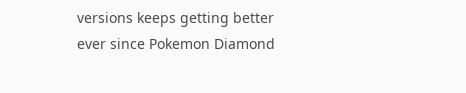versions keeps getting better ever since Pokemon Diamond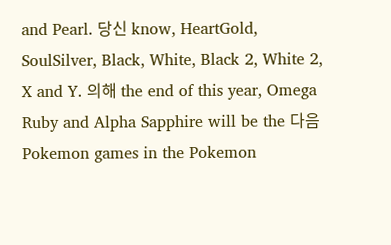and Pearl. 당신 know, HeartGold, SoulSilver, Black, White, Black 2, White 2, X and Y. 의해 the end of this year, Omega Ruby and Alpha Sapphire will be the 다음 Pokemon games in the Pokemon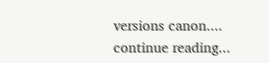versions canon....
continue reading...